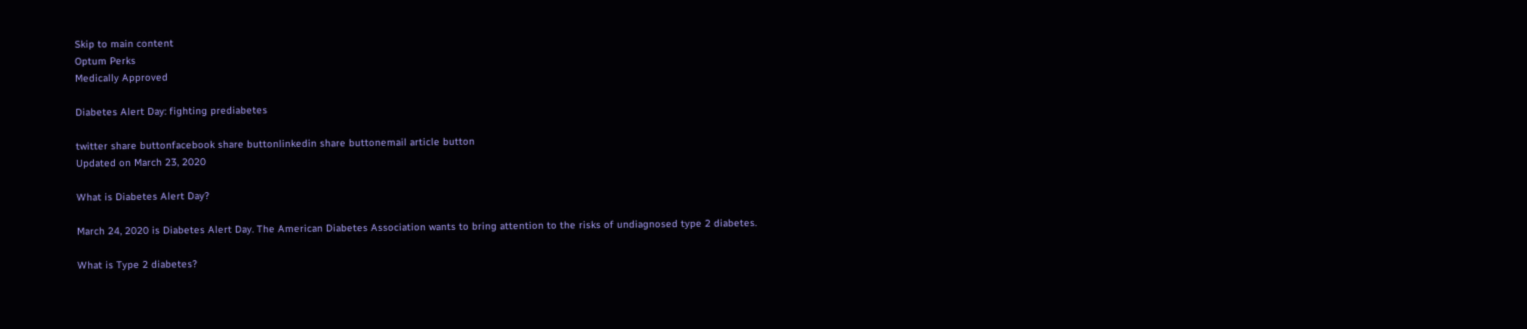Skip to main content
Optum Perks
Medically Approved

Diabetes Alert Day: fighting prediabetes

twitter share buttonfacebook share buttonlinkedin share buttonemail article button
Updated on March 23, 2020

What is Diabetes Alert Day?

March 24, 2020 is Diabetes Alert Day. The American Diabetes Association wants to bring attention to the risks of undiagnosed type 2 diabetes.

What is Type 2 diabetes?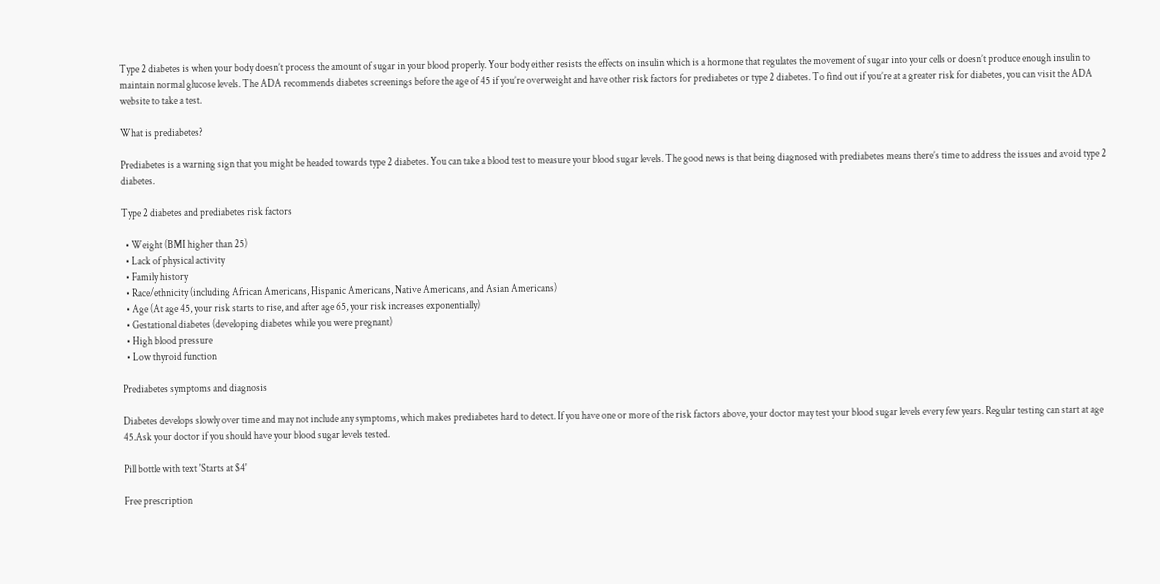Type 2 diabetes is when your body doesn’t process the amount of sugar in your blood properly. Your body either resists the effects on insulin which is a hormone that regulates the movement of sugar into your cells or doesn’t produce enough insulin to maintain normal glucose levels. The ADA recommends diabetes screenings before the age of 45 if you’re overweight and have other risk factors for prediabetes or type 2 diabetes. To find out if you’re at a greater risk for diabetes, you can visit the ADA website to take a test.

What is prediabetes?

Prediabetes is a warning sign that you might be headed towards type 2 diabetes. You can take a blood test to measure your blood sugar levels. The good news is that being diagnosed with prediabetes means there’s time to address the issues and avoid type 2 diabetes.

Type 2 diabetes and prediabetes risk factors

  • Weight (BMI higher than 25)
  • Lack of physical activity
  • Family history
  • Race/ethnicity (including African Americans, Hispanic Americans, Native Americans, and Asian Americans)
  • Age (At age 45, your risk starts to rise, and after age 65, your risk increases exponentially)
  • Gestational diabetes (developing diabetes while you were pregnant)
  • High blood pressure
  • Low thyroid function

Prediabetes symptoms and diagnosis

Diabetes develops slowly over time and may not include any symptoms, which makes prediabetes hard to detect. If you have one or more of the risk factors above, your doctor may test your blood sugar levels every few years. Regular testing can start at age 45.Ask your doctor if you should have your blood sugar levels tested.

Pill bottle with text 'Starts at $4'

Free prescription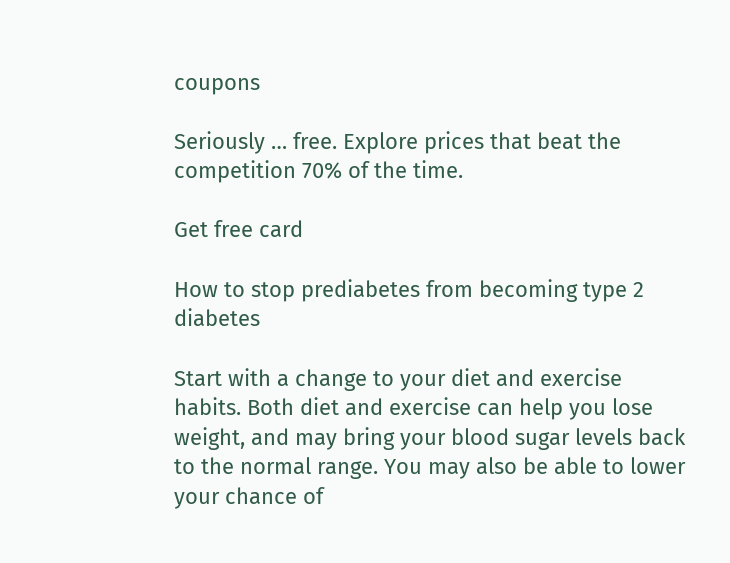coupons

Seriously … free. Explore prices that beat the competition 70% of the time.

Get free card

How to stop prediabetes from becoming type 2 diabetes

Start with a change to your diet and exercise habits. Both diet and exercise can help you lose weight, and may bring your blood sugar levels back to the normal range. You may also be able to lower your chance of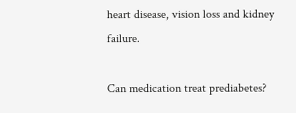heart disease, vision loss and kidney failure.

Can medication treat prediabetes?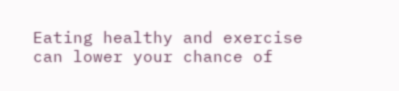Eating healthy and exercise can lower your chance of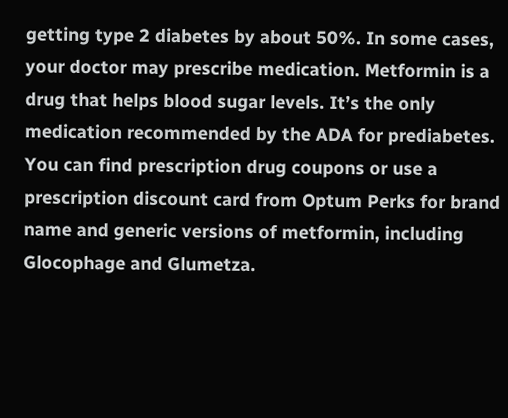getting type 2 diabetes by about 50%. In some cases, your doctor may prescribe medication. Metformin is a drug that helps blood sugar levels. It’s the only medication recommended by the ADA for prediabetes. You can find prescription drug coupons or use a prescription discount card from Optum Perks for brand name and generic versions of metformin, including Glocophage and Glumetza.